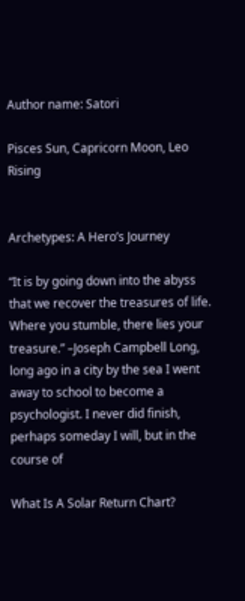Author name: Satori

Pisces Sun, Capricorn Moon, Leo Rising


Archetypes: A Hero’s Journey

“It is by going down into the abyss that we recover the treasures of life. Where you stumble, there lies your treasure.” –Joseph Campbell Long, long ago in a city by the sea I went away to school to become a psychologist. I never did finish, perhaps someday I will, but in the course of

What Is A Solar Return Chart?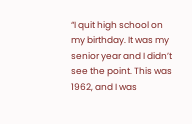“I quit high school on my birthday. It was my senior year and I didn’t see the point. This was 1962, and I was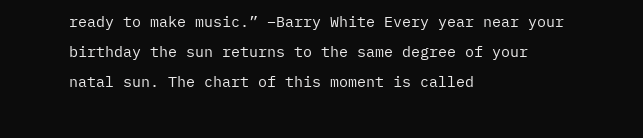ready to make music.” –Barry White Every year near your birthday the sun returns to the same degree of your natal sun. The chart of this moment is called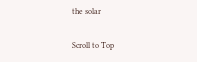the solar

Scroll to Top